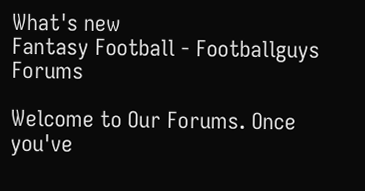What's new
Fantasy Football - Footballguys Forums

Welcome to Our Forums. Once you've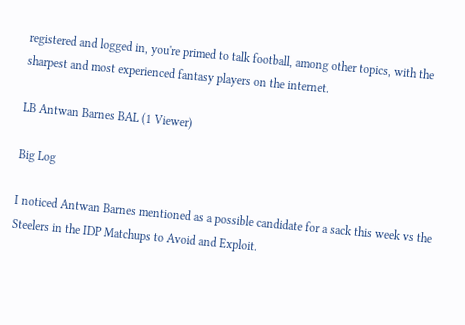registered and logged in, you're primed to talk football, among other topics, with the sharpest and most experienced fantasy players on the internet.

LB Antwan Barnes BAL (1 Viewer)

Big Log

I noticed Antwan Barnes mentioned as a possible candidate for a sack this week vs the Steelers in the IDP Matchups to Avoid and Exploit.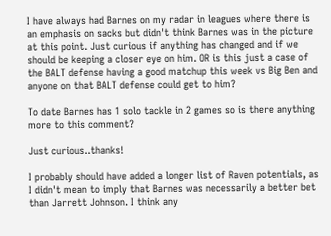I have always had Barnes on my radar in leagues where there is an emphasis on sacks but didn't think Barnes was in the picture at this point. Just curious if anything has changed and if we should be keeping a closer eye on him. OR is this just a case of the BALT defense having a good matchup this week vs Big Ben and anyone on that BALT defense could get to him?

To date Barnes has 1 solo tackle in 2 games so is there anything more to this comment?

Just curious..thanks!

I probably should have added a longer list of Raven potentials, as I didn't mean to imply that Barnes was necessarily a better bet than Jarrett Johnson. I think any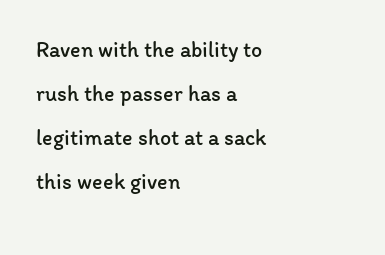Raven with the ability to rush the passer has a legitimate shot at a sack this week given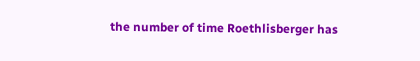the number of time Roethlisberger has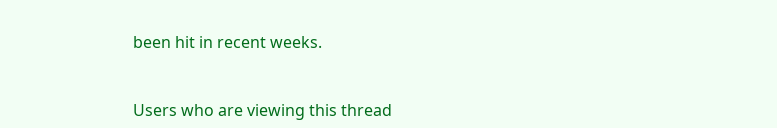been hit in recent weeks.


Users who are viewing this thread